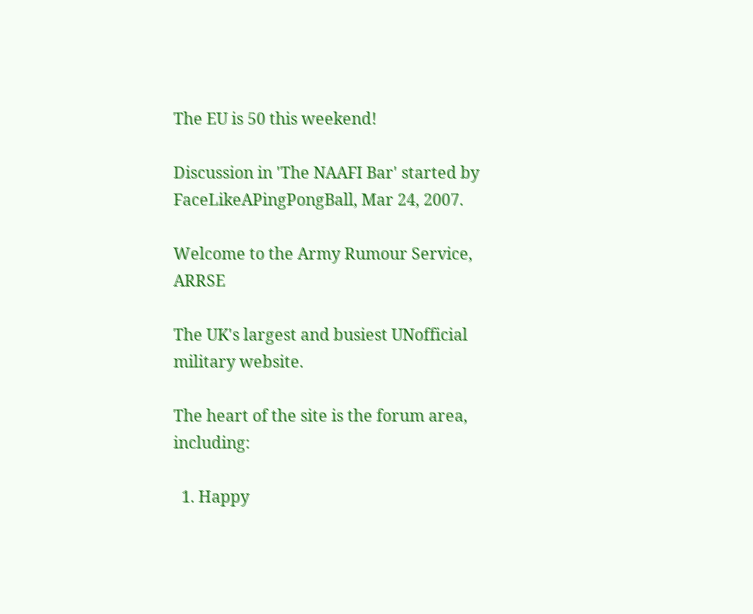The EU is 50 this weekend!

Discussion in 'The NAAFI Bar' started by FaceLikeAPingPongBall, Mar 24, 2007.

Welcome to the Army Rumour Service, ARRSE

The UK's largest and busiest UNofficial military website.

The heart of the site is the forum area, including:

  1. Happy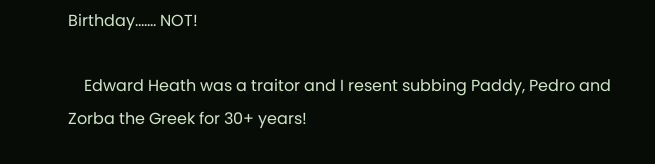Birthday....... NOT!

    Edward Heath was a traitor and I resent subbing Paddy, Pedro and Zorba the Greek for 30+ years!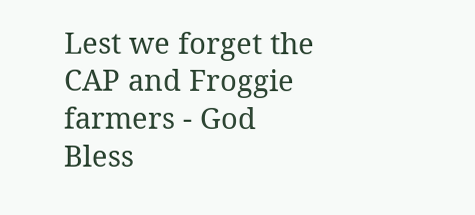Lest we forget the CAP and Froggie farmers - God Bless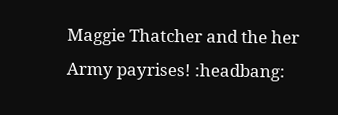Maggie Thatcher and the her Army payrises! :headbang: